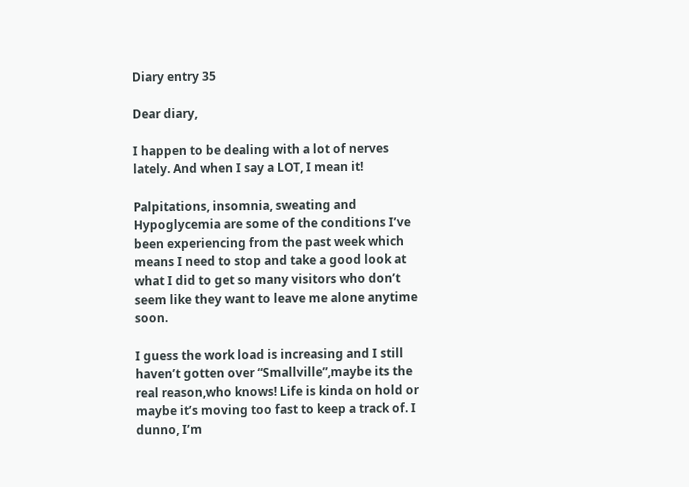Diary entry 35

Dear diary,

I happen to be dealing with a lot of nerves lately. And when I say a LOT, I mean it!

Palpitations, insomnia, sweating and Hypoglycemia are some of the conditions I’ve been experiencing from the past week which means I need to stop and take a good look at what I did to get so many visitors who don’t seem like they want to leave me alone anytime soon.

I guess the work load is increasing and I still haven’t gotten over “Smallville”,maybe its the real reason,who knows! Life is kinda on hold or maybe it’s moving too fast to keep a track of. I dunno, I’m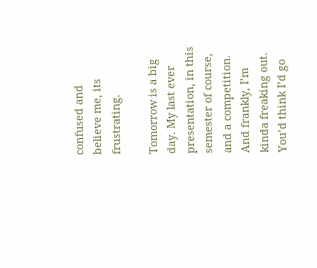confused and believe me, its frustrating.

Tomorrow is a big day. My last ever presentation, in this semester of course, and a competition. And frankly, I’m kinda freaking out. You’d think I’d go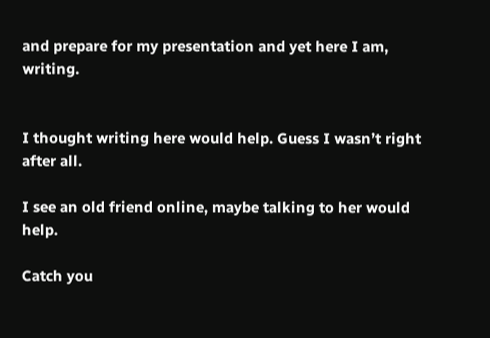and prepare for my presentation and yet here I am, writing.


I thought writing here would help. Guess I wasn’t right after all.

I see an old friend online, maybe talking to her would help.

Catch you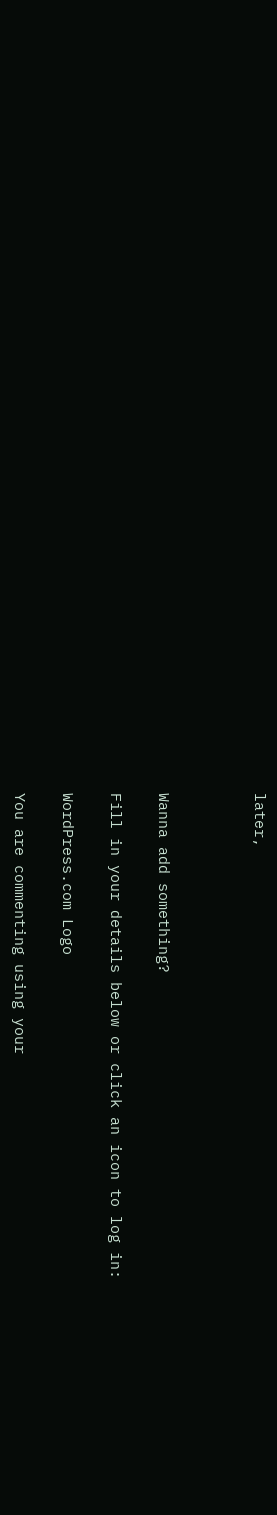later,



Wanna add something?

Fill in your details below or click an icon to log in:

WordPress.com Logo

You are commenting using your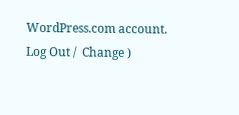WordPress.com account. Log Out /  Change )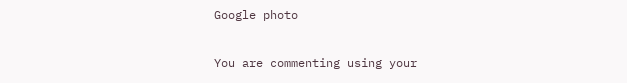Google photo

You are commenting using your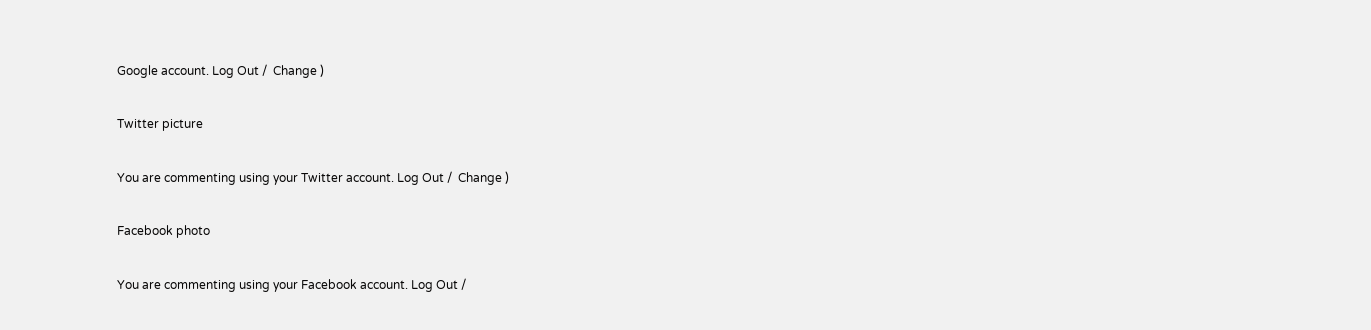Google account. Log Out /  Change )

Twitter picture

You are commenting using your Twitter account. Log Out /  Change )

Facebook photo

You are commenting using your Facebook account. Log Out /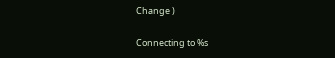Change )

Connecting to %s